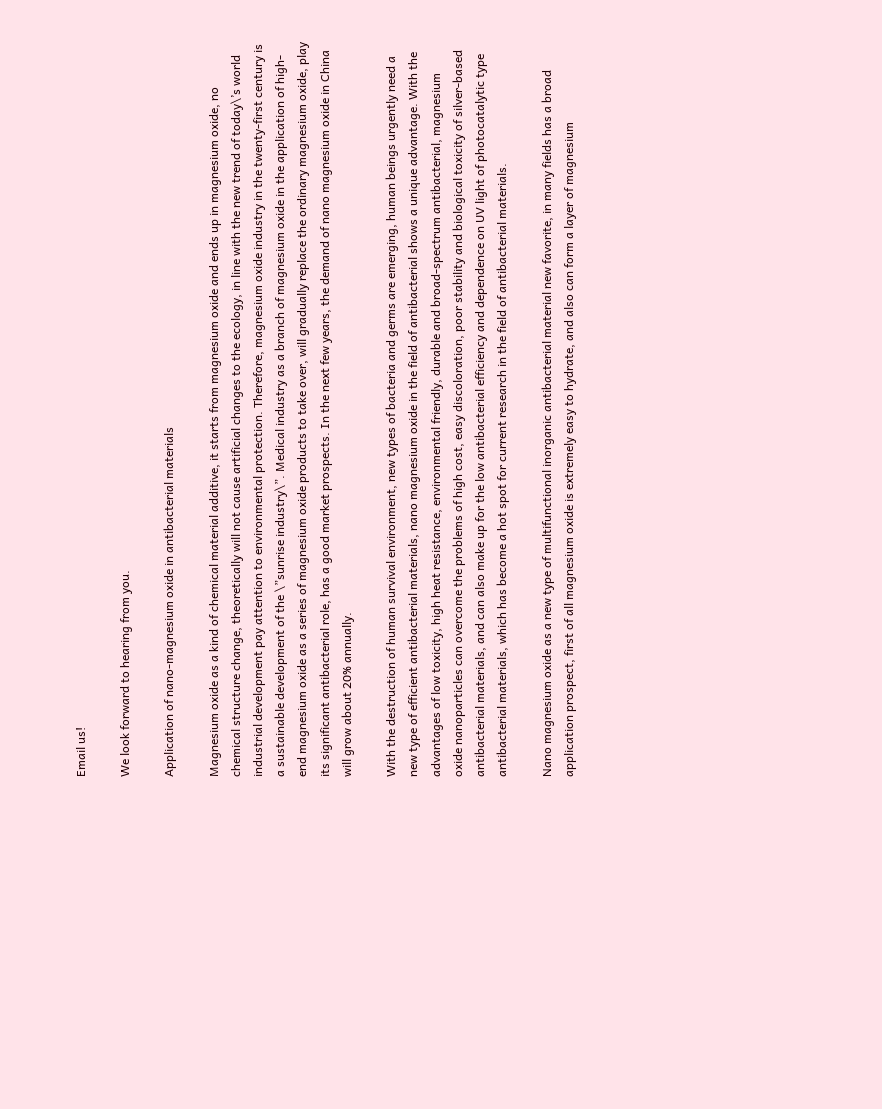Email us!

We look forward to hearing from you.

Application of nano-magnesium oxide in antibacterial materials

Magnesium oxide as a kind of chemical material additive, it starts from magnesium oxide and ends up in magnesium oxide, no chemical structure change, theoretically will not cause artificial changes to the ecology, in line with the new trend of today\’s world industrial development pay attention to environmental protection. Therefore, magnesium oxide industry in the twenty-first century is a sustainable development of the \”sunrise industry\”. Medical industry as a branch of magnesium oxide in the application of high-end magnesium oxide as a series of magnesium oxide products to take over, will gradually replace the ordinary magnesium oxide, play its significant antibacterial role, has a good market prospects. In the next few years, the demand of nano magnesium oxide in China will grow about 20% annually.

With the destruction of human survival environment, new types of bacteria and germs are emerging, human beings urgently need a new type of efficient antibacterial materials, nano magnesium oxide in the field of antibacterial shows a unique advantage. With the advantages of low toxicity, high heat resistance, environmental friendly, durable and broad-spectrum antibacterial, magnesium oxide nanoparticles can overcome the problems of high cost, easy discoloration, poor stability and biological toxicity of silver-based antibacterial materials, and can also make up for the low antibacterial efficiency and dependence on UV light of photocatalytic type antibacterial materials, which has become a hot spot for current research in the field of antibacterial materials.

Nano magnesium oxide as a new type of multifunctional inorganic antibacterial material new favorite, in many fields has a broad application prospect, first of all magnesium oxide is extremely easy to hydrate, and also can form a layer of magnesium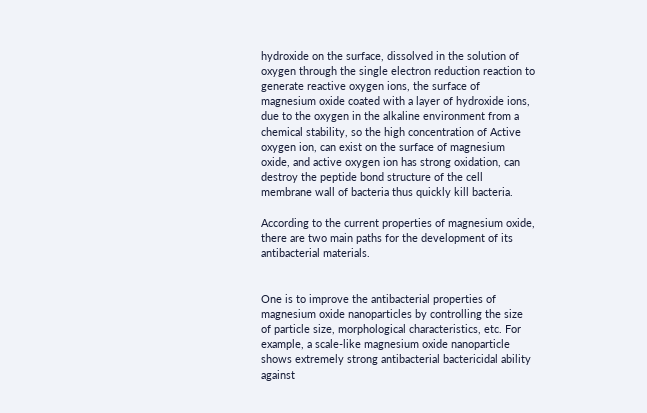hydroxide on the surface, dissolved in the solution of oxygen through the single electron reduction reaction to generate reactive oxygen ions, the surface of magnesium oxide coated with a layer of hydroxide ions, due to the oxygen in the alkaline environment from a chemical stability, so the high concentration of Active oxygen ion, can exist on the surface of magnesium oxide, and active oxygen ion has strong oxidation, can destroy the peptide bond structure of the cell membrane wall of bacteria thus quickly kill bacteria.

According to the current properties of magnesium oxide, there are two main paths for the development of its antibacterial materials.


One is to improve the antibacterial properties of magnesium oxide nanoparticles by controlling the size of particle size, morphological characteristics, etc. For example, a scale-like magnesium oxide nanoparticle shows extremely strong antibacterial bactericidal ability against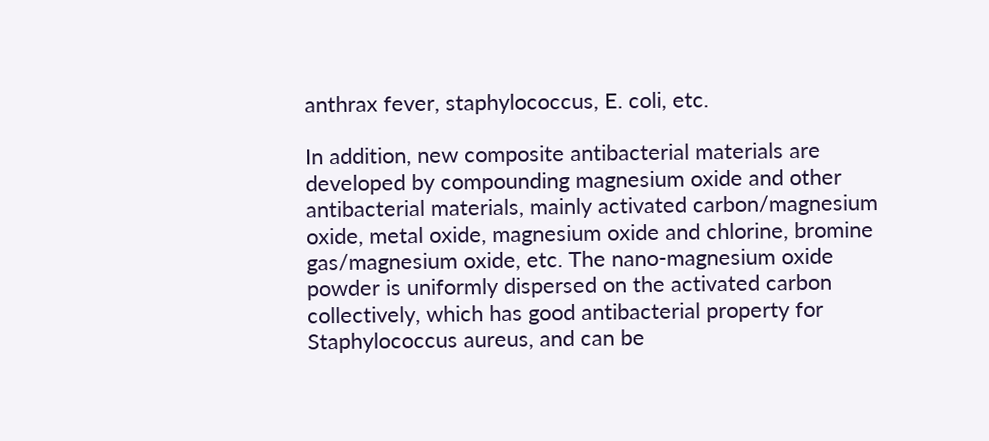anthrax fever, staphylococcus, E. coli, etc.

In addition, new composite antibacterial materials are developed by compounding magnesium oxide and other antibacterial materials, mainly activated carbon/magnesium oxide, metal oxide, magnesium oxide and chlorine, bromine gas/magnesium oxide, etc. The nano-magnesium oxide powder is uniformly dispersed on the activated carbon collectively, which has good antibacterial property for Staphylococcus aureus, and can be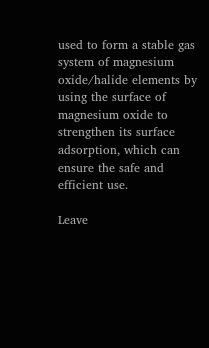used to form a stable gas system of magnesium oxide/halide elements by using the surface of magnesium oxide to strengthen its surface adsorption, which can ensure the safe and efficient use.

Leave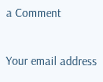a Comment

Your email address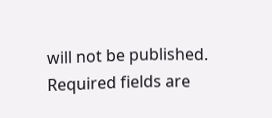will not be published. Required fields are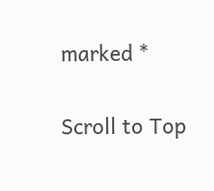marked *

Scroll to Top